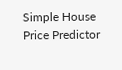Simple House Price Predictor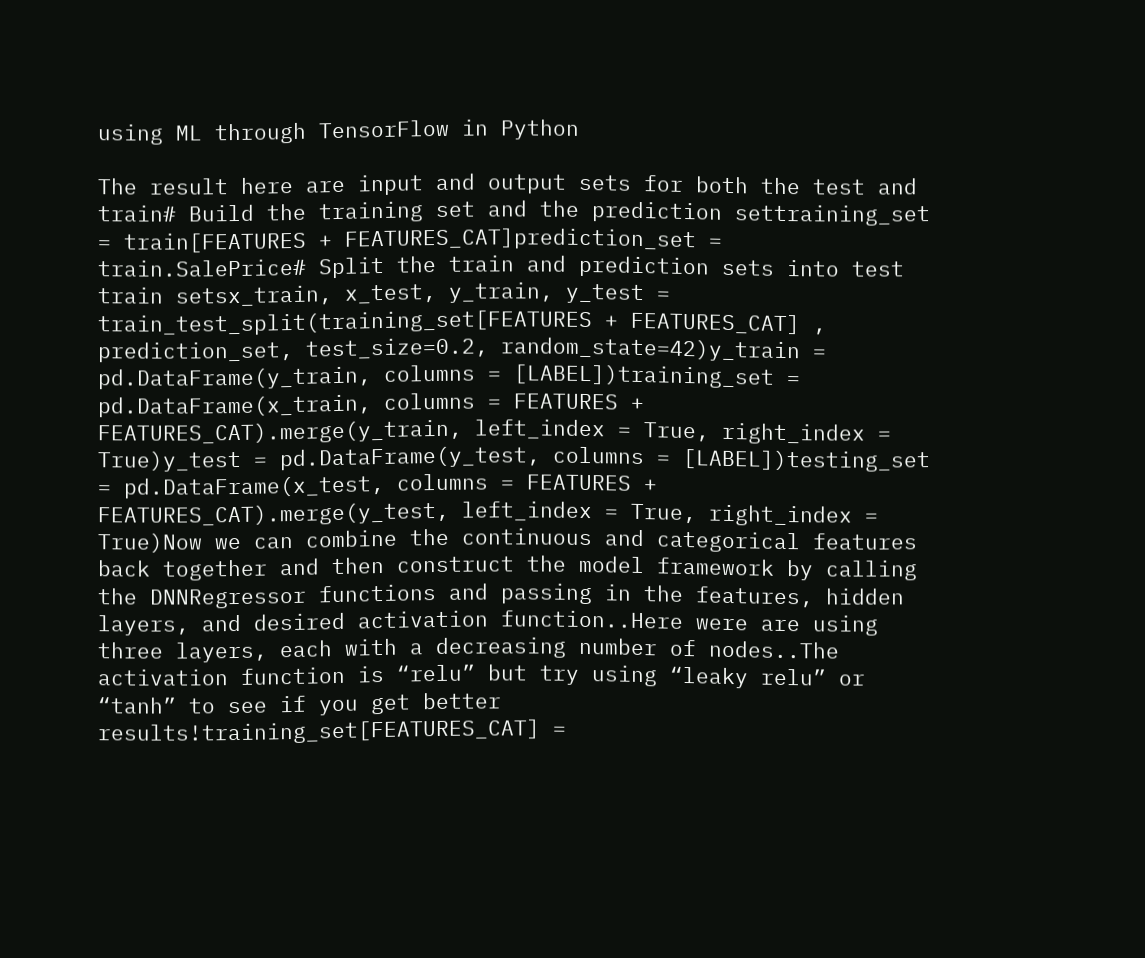using ML through TensorFlow in Python

The result here are input and output sets for both the test and train# Build the training set and the prediction settraining_set = train[FEATURES + FEATURES_CAT]prediction_set = train.SalePrice# Split the train and prediction sets into test train setsx_train, x_test, y_train, y_test = train_test_split(training_set[FEATURES + FEATURES_CAT] , prediction_set, test_size=0.2, random_state=42)y_train = pd.DataFrame(y_train, columns = [LABEL])training_set = pd.DataFrame(x_train, columns = FEATURES + FEATURES_CAT).merge(y_train, left_index = True, right_index = True)y_test = pd.DataFrame(y_test, columns = [LABEL])testing_set = pd.DataFrame(x_test, columns = FEATURES + FEATURES_CAT).merge(y_test, left_index = True, right_index = True)Now we can combine the continuous and categorical features back together and then construct the model framework by calling the DNNRegressor functions and passing in the features, hidden layers, and desired activation function..Here were are using three layers, each with a decreasing number of nodes..The activation function is “relu” but try using “leaky relu” or “tanh” to see if you get better results!training_set[FEATURES_CAT] =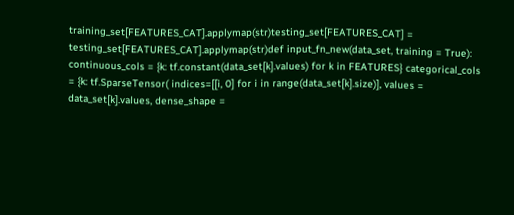training_set[FEATURES_CAT].applymap(str)testing_set[FEATURES_CAT] = testing_set[FEATURES_CAT].applymap(str)def input_fn_new(data_set, training = True): continuous_cols = {k: tf.constant(data_set[k].values) for k in FEATURES} categorical_cols = {k: tf.SparseTensor( indices=[[i, 0] for i in range(data_set[k].size)], values = data_set[k].values, dense_shape =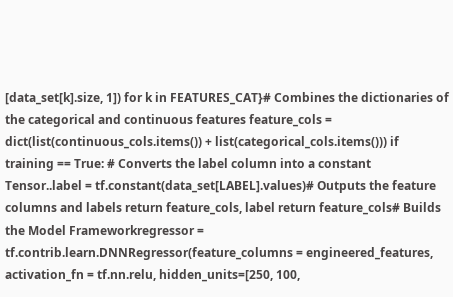[data_set[k].size, 1]) for k in FEATURES_CAT}# Combines the dictionaries of the categorical and continuous features feature_cols = dict(list(continuous_cols.items()) + list(categorical_cols.items())) if training == True: # Converts the label column into a constant Tensor..label = tf.constant(data_set[LABEL].values)# Outputs the feature columns and labels return feature_cols, label return feature_cols# Builds the Model Frameworkregressor = tf.contrib.learn.DNNRegressor(feature_columns = engineered_features, activation_fn = tf.nn.relu, hidden_units=[250, 100,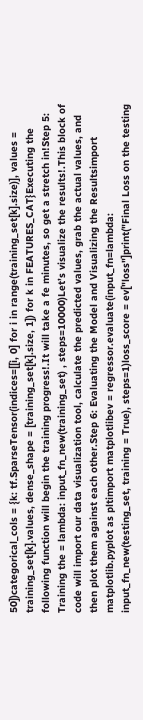50])categorical_cols = {k: tf.SparseTensor(indices=[[i, 0] for i in range(training_set[k].size)], values = training_set[k].values, dense_shape = [training_set[k].size, 1]) for k in FEATURES_CAT}Executing the following function will begin the training progress!.It will take a fe minutes, so get a stretch in!Step 5: Training the = lambda: input_fn_new(training_set) , steps=10000)Let’s visualize the results!.This block of code will import our data visualization tool, calculate the predicted values, grab the actual values, and then plot them against each other.Step 6: Evaluating the Model and Visualizing the Resultsimport matplotlib.pyplot as pltimport matplotlibev = regressor.evaluate(input_fn=lambda: input_fn_new(testing_set, training = True), steps=1)loss_score = ev["loss"]print("Final Loss on the testing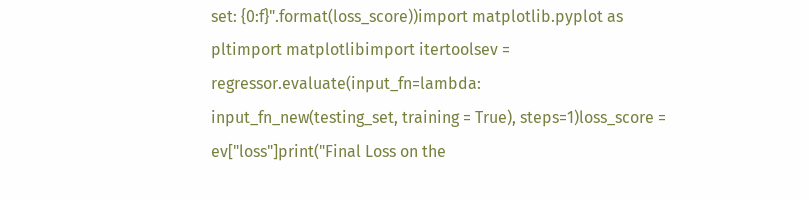set: {0:f}".format(loss_score))import matplotlib.pyplot as pltimport matplotlibimport itertoolsev = regressor.evaluate(input_fn=lambda: input_fn_new(testing_set, training = True), steps=1)loss_score = ev["loss"]print("Final Loss on the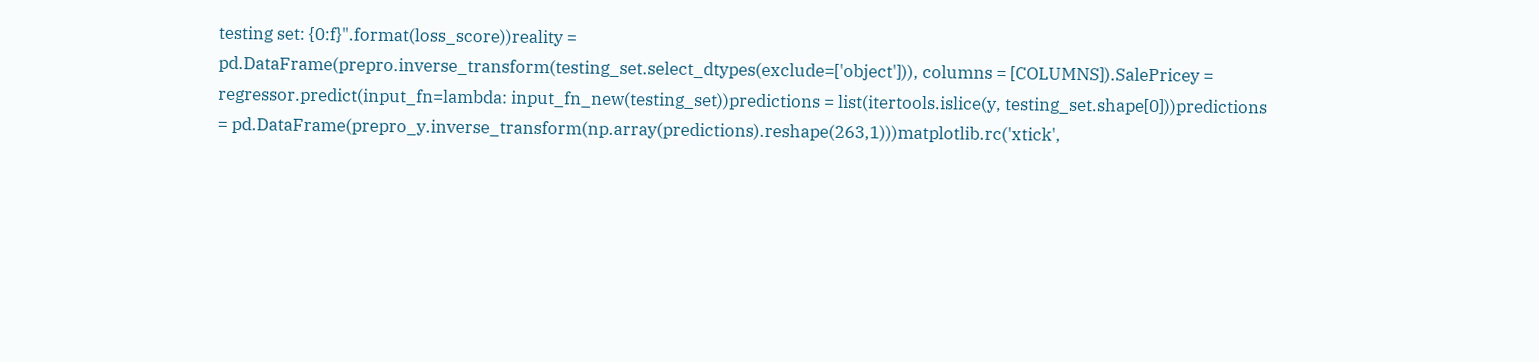testing set: {0:f}".format(loss_score))reality = pd.DataFrame(prepro.inverse_transform(testing_set.select_dtypes(exclude=['object'])), columns = [COLUMNS]).SalePricey = regressor.predict(input_fn=lambda: input_fn_new(testing_set))predictions = list(itertools.islice(y, testing_set.shape[0]))predictions = pd.DataFrame(prepro_y.inverse_transform(np.array(predictions).reshape(263,1)))matplotlib.rc('xtick',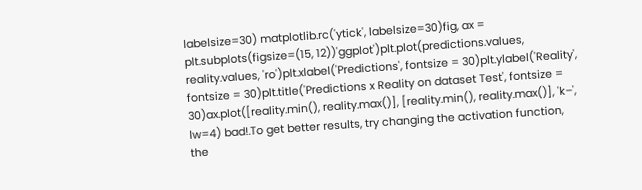labelsize=30) matplotlib.rc('ytick', labelsize=30)fig, ax = plt.subplots(figsize=(15, 12))'ggplot')plt.plot(predictions.values, reality.values, 'ro')plt.xlabel('Predictions', fontsize = 30)plt.ylabel('Reality', fontsize = 30)plt.title('Predictions x Reality on dataset Test', fontsize = 30)ax.plot([reality.min(), reality.max()], [reality.min(), reality.max()], 'k–', lw=4) bad!.To get better results, try changing the activation function, the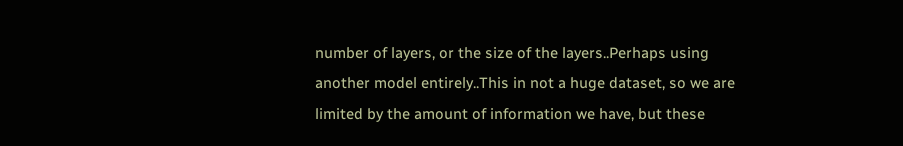number of layers, or the size of the layers..Perhaps using another model entirely..This in not a huge dataset, so we are limited by the amount of information we have, but these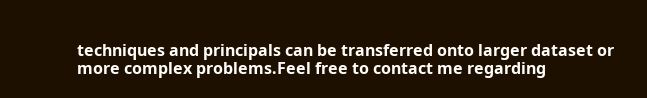techniques and principals can be transferred onto larger dataset or more complex problems.Feel free to contact me regarding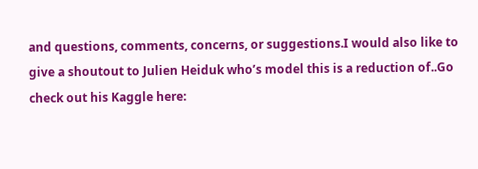and questions, comments, concerns, or suggestions.I would also like to give a shoutout to Julien Heiduk who’s model this is a reduction of..Go check out his Kaggle here: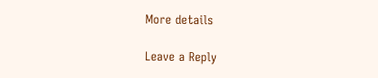More details

Leave a Reply